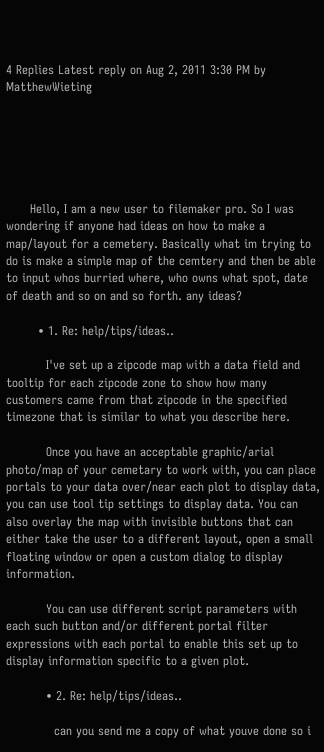4 Replies Latest reply on Aug 2, 2011 3:30 PM by MatthewWieting






      Hello, I am a new user to filemaker pro. So I was wondering if anyone had ideas on how to make a map/layout for a cemetery. Basically what im trying to do is make a simple map of the cemtery and then be able to input whos burried where, who owns what spot, date of death and so on and so forth. any ideas?

        • 1. Re: help/tips/ideas..

          I've set up a zipcode map with a data field and tooltip for each zipcode zone to show how many customers came from that zipcode in the specified timezone that is similar to what you describe here.

          Once you have an acceptable graphic/arial photo/map of your cemetary to work with, you can place portals to your data over/near each plot to display data, you can use tool tip settings to display data. You can also overlay the map with invisible buttons that can either take the user to a different layout, open a small floating window or open a custom dialog to display information.

          You can use different script parameters with each such button and/or different portal filter expressions with each portal to enable this set up to display information specific to a given plot.

          • 2. Re: help/tips/ideas..

            can you send me a copy of what youve done so i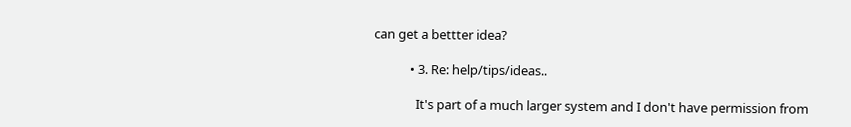can get a bettter idea?

            • 3. Re: help/tips/ideas..

              It's part of a much larger system and I don't have permission from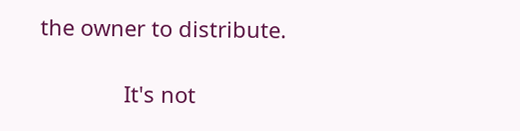the owner to distribute.

              It's not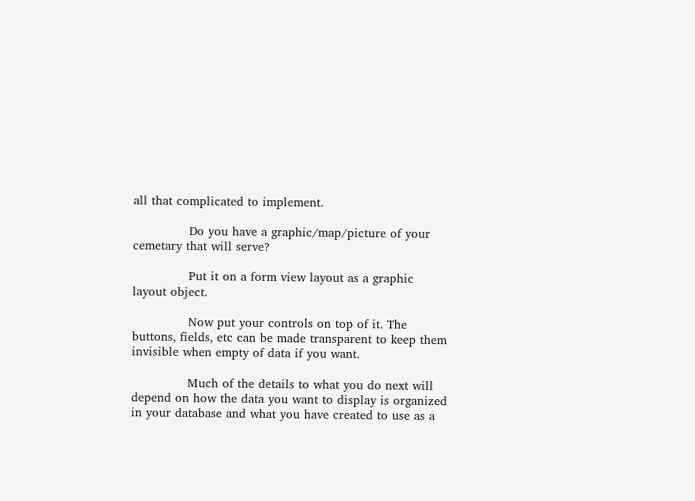all that complicated to implement.

              Do you have a graphic/map/picture of your cemetary that will serve?

              Put it on a form view layout as a graphic layout object.

              Now put your controls on top of it. The buttons, fields, etc can be made transparent to keep them invisible when empty of data if you want.

              Much of the details to what you do next will depend on how the data you want to display is organized in your database and what you have created to use as a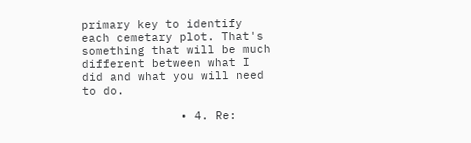primary key to identify each cemetary plot. That's something that will be much different between what I did and what you will need to do.

              • 4. Re: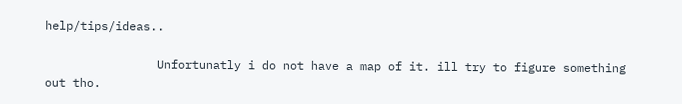help/tips/ideas..

                Unfortunatly i do not have a map of it. ill try to figure something out tho.